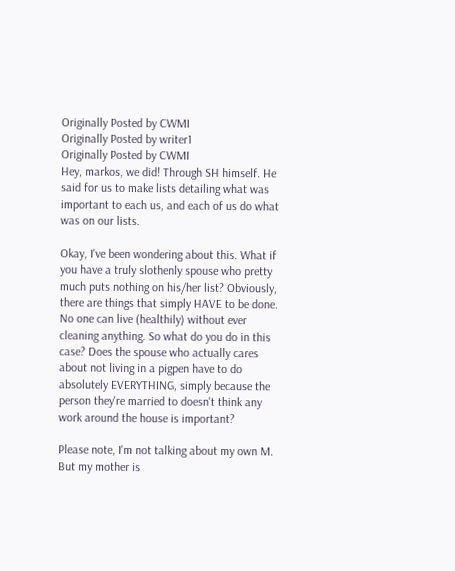Originally Posted by CWMI
Originally Posted by writer1
Originally Posted by CWMI
Hey, markos, we did! Through SH himself. He said for us to make lists detailing what was important to each us, and each of us do what was on our lists.

Okay, I've been wondering about this. What if you have a truly slothenly spouse who pretty much puts nothing on his/her list? Obviously, there are things that simply HAVE to be done. No one can live (healthily) without ever cleaning anything. So what do you do in this case? Does the spouse who actually cares about not living in a pigpen have to do absolutely EVERYTHING, simply because the person they're married to doesn't think any work around the house is important?

Please note, I'm not talking about my own M. But my mother is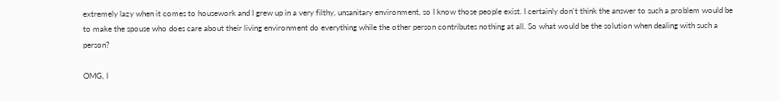extremely lazy when it comes to housework and I grew up in a very filthy, unsanitary environment, so I know those people exist. I certainly don't think the answer to such a problem would be to make the spouse who does care about their living environment do everything while the other person contributes nothing at all. So what would be the solution when dealing with such a person?

OMG, I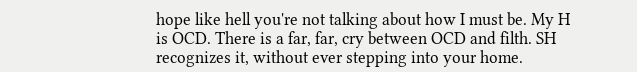hope like hell you're not talking about how I must be. My H is OCD. There is a far, far, cry between OCD and filth. SH recognizes it, without ever stepping into your home.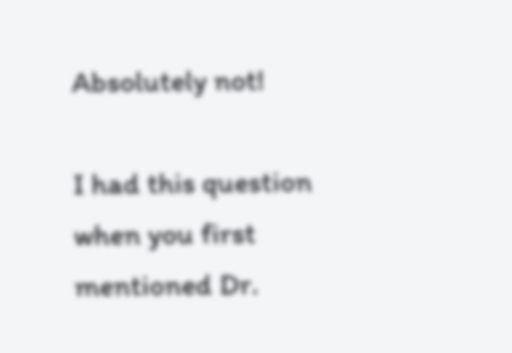Absolutely not!

I had this question when you first mentioned Dr.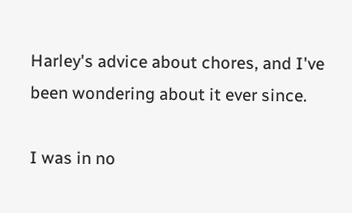Harley's advice about chores, and I've been wondering about it ever since.

I was in no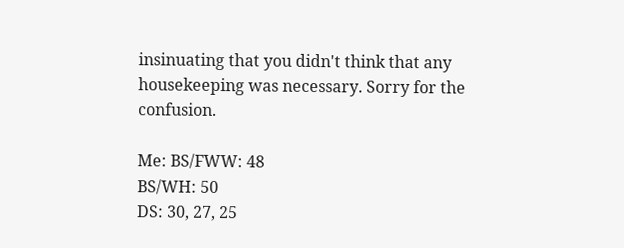insinuating that you didn't think that any housekeeping was necessary. Sorry for the confusion.

Me: BS/FWW: 48
BS/WH: 50
DS: 30, 27, 25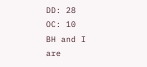DD: 28
OC: 10
BH and I are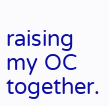raising my OC together.